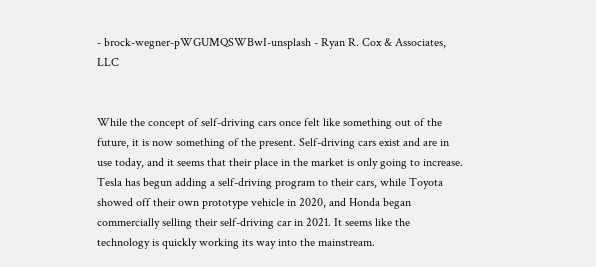- brock-wegner-pWGUMQSWBwI-unsplash - Ryan R. Cox & Associates, LLC


While the concept of self-driving cars once felt like something out of the future, it is now something of the present. Self-driving cars exist and are in use today, and it seems that their place in the market is only going to increase. Tesla has begun adding a self-driving program to their cars, while Toyota showed off their own prototype vehicle in 2020, and Honda began commercially selling their self-driving car in 2021. It seems like the technology is quickly working its way into the mainstream.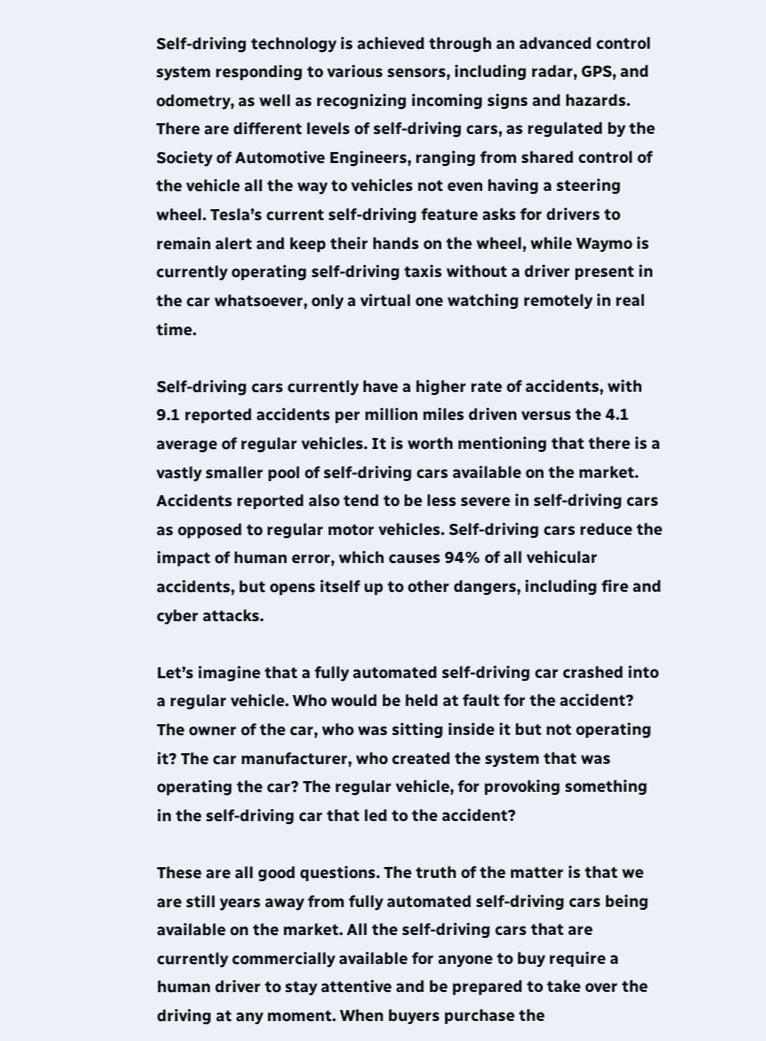Self-driving technology is achieved through an advanced control system responding to various sensors, including radar, GPS, and odometry, as well as recognizing incoming signs and hazards. There are different levels of self-driving cars, as regulated by the Society of Automotive Engineers, ranging from shared control of the vehicle all the way to vehicles not even having a steering wheel. Tesla’s current self-driving feature asks for drivers to remain alert and keep their hands on the wheel, while Waymo is currently operating self-driving taxis without a driver present in the car whatsoever, only a virtual one watching remotely in real time.

Self-driving cars currently have a higher rate of accidents, with 9.1 reported accidents per million miles driven versus the 4.1 average of regular vehicles. It is worth mentioning that there is a vastly smaller pool of self-driving cars available on the market. Accidents reported also tend to be less severe in self-driving cars as opposed to regular motor vehicles. Self-driving cars reduce the impact of human error, which causes 94% of all vehicular accidents, but opens itself up to other dangers, including fire and cyber attacks.

Let’s imagine that a fully automated self-driving car crashed into a regular vehicle. Who would be held at fault for the accident? The owner of the car, who was sitting inside it but not operating it? The car manufacturer, who created the system that was operating the car? The regular vehicle, for provoking something in the self-driving car that led to the accident?

These are all good questions. The truth of the matter is that we are still years away from fully automated self-driving cars being available on the market. All the self-driving cars that are currently commercially available for anyone to buy require a human driver to stay attentive and be prepared to take over the driving at any moment. When buyers purchase the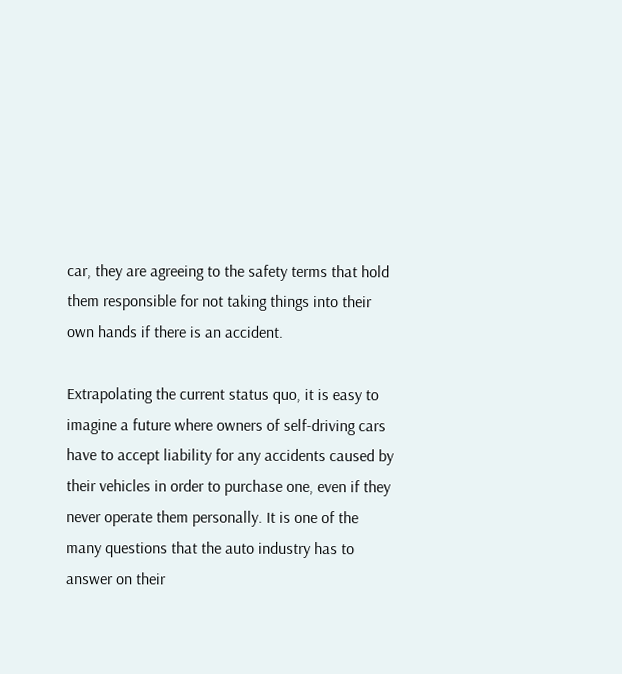car, they are agreeing to the safety terms that hold them responsible for not taking things into their own hands if there is an accident.

Extrapolating the current status quo, it is easy to imagine a future where owners of self-driving cars have to accept liability for any accidents caused by their vehicles in order to purchase one, even if they never operate them personally. It is one of the many questions that the auto industry has to answer on their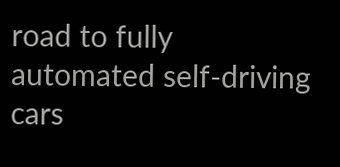road to fully automated self-driving cars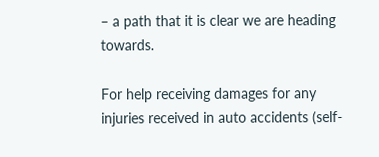– a path that it is clear we are heading towards.

For help receiving damages for any injuries received in auto accidents (self-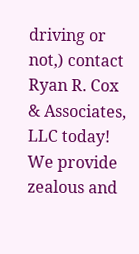driving or not,) contact Ryan R. Cox & Associates, LLC today! We provide zealous and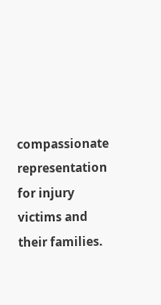compassionate representation for injury victims and their families.